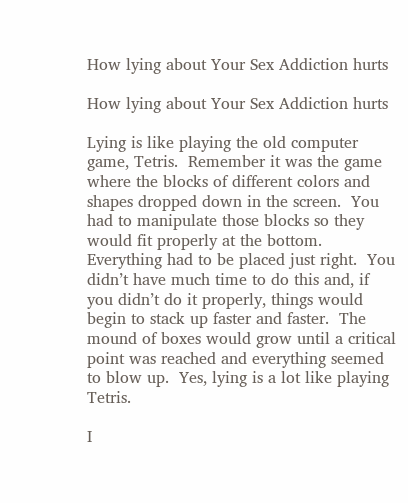How lying about Your Sex Addiction hurts

How lying about Your Sex Addiction hurts

Lying is like playing the old computer game, Tetris.  Remember it was the game where the blocks of different colors and shapes dropped down in the screen.  You had to manipulate those blocks so they would fit properly at the bottom.  Everything had to be placed just right.  You didn’t have much time to do this and, if you didn’t do it properly, things would begin to stack up faster and faster.  The mound of boxes would grow until a critical point was reached and everything seemed to blow up.  Yes, lying is a lot like playing Tetris.

I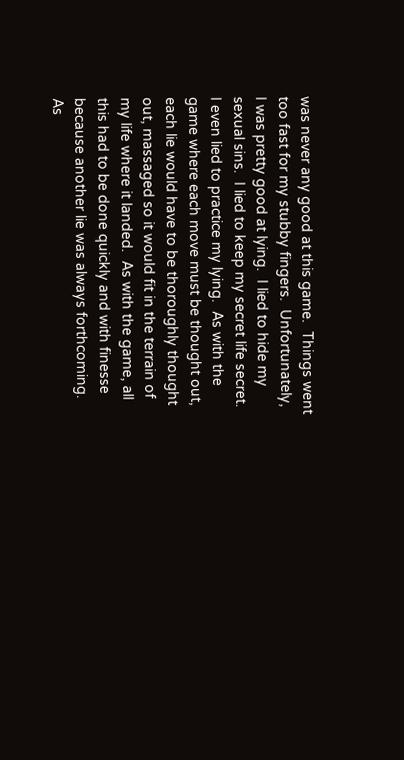was never any good at this game.  Things went too fast for my stubby fingers.  Unfortunately, I was pretty good at lying.  I lied to hide my sexual sins.  I lied to keep my secret life secret.  I even lied to practice my lying.  As with the game where each move must be thought out, each lie would have to be thoroughly thought out, massaged so it would fit in the terrain of my life where it landed.  As with the game, all this had to be done quickly and with finesse because another lie was always forthcoming.  As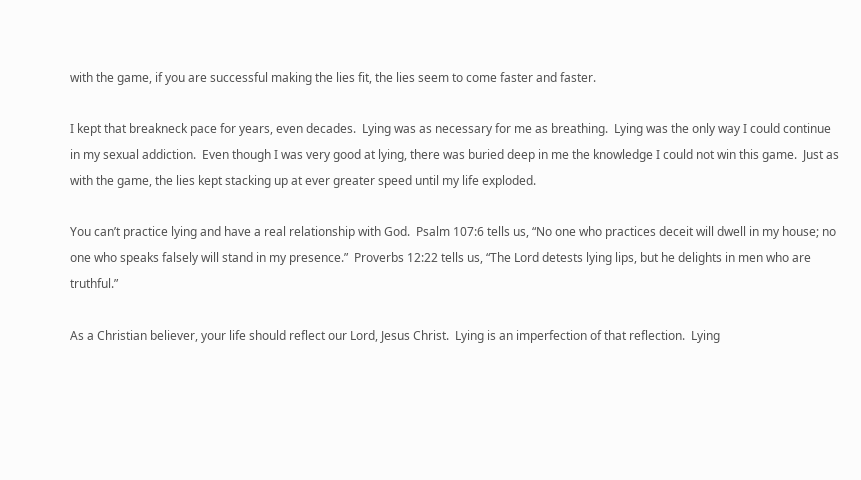with the game, if you are successful making the lies fit, the lies seem to come faster and faster.

I kept that breakneck pace for years, even decades.  Lying was as necessary for me as breathing.  Lying was the only way I could continue in my sexual addiction.  Even though I was very good at lying, there was buried deep in me the knowledge I could not win this game.  Just as with the game, the lies kept stacking up at ever greater speed until my life exploded.

You can’t practice lying and have a real relationship with God.  Psalm 107:6 tells us, “No one who practices deceit will dwell in my house; no one who speaks falsely will stand in my presence.”  Proverbs 12:22 tells us, “The Lord detests lying lips, but he delights in men who are truthful.”

As a Christian believer, your life should reflect our Lord, Jesus Christ.  Lying is an imperfection of that reflection.  Lying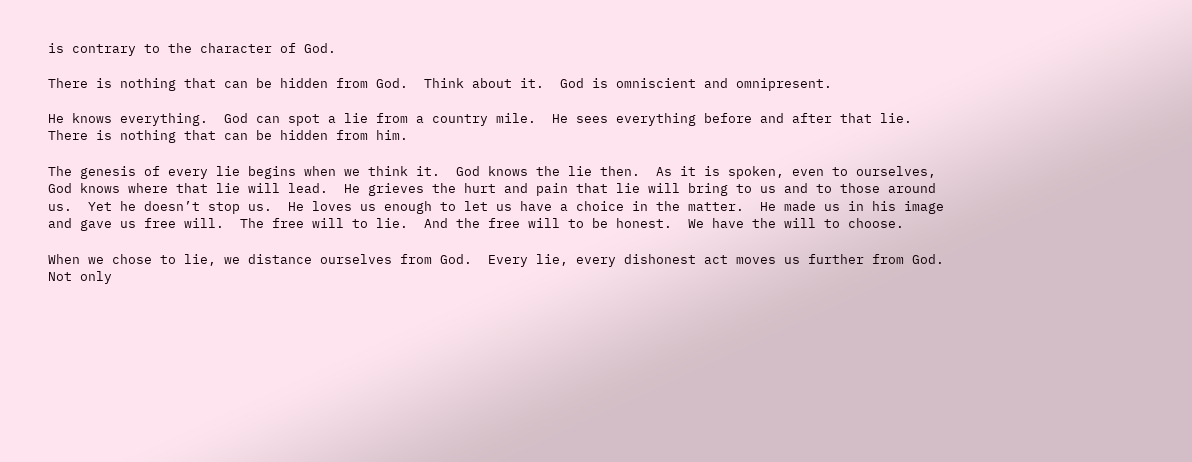is contrary to the character of God.

There is nothing that can be hidden from God.  Think about it.  God is omniscient and omnipresent.

He knows everything.  God can spot a lie from a country mile.  He sees everything before and after that lie.  There is nothing that can be hidden from him.

The genesis of every lie begins when we think it.  God knows the lie then.  As it is spoken, even to ourselves, God knows where that lie will lead.  He grieves the hurt and pain that lie will bring to us and to those around us.  Yet he doesn’t stop us.  He loves us enough to let us have a choice in the matter.  He made us in his image and gave us free will.  The free will to lie.  And the free will to be honest.  We have the will to choose.

When we chose to lie, we distance ourselves from God.  Every lie, every dishonest act moves us further from God.  Not only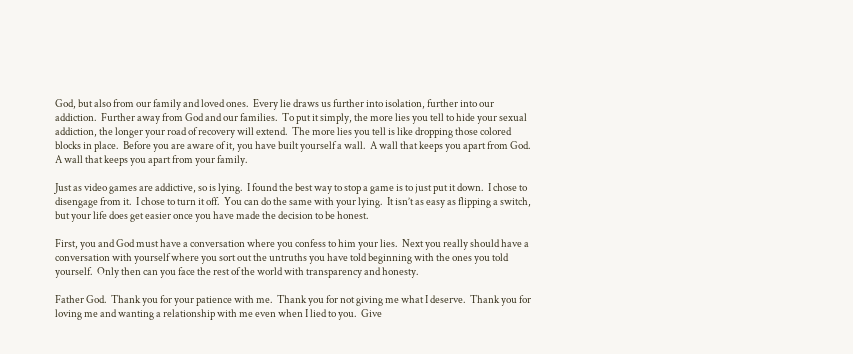God, but also from our family and loved ones.  Every lie draws us further into isolation, further into our addiction.  Further away from God and our families.  To put it simply, the more lies you tell to hide your sexual addiction, the longer your road of recovery will extend.  The more lies you tell is like dropping those colored blocks in place.  Before you are aware of it, you have built yourself a wall.  A wall that keeps you apart from God.  A wall that keeps you apart from your family.

Just as video games are addictive, so is lying.  I found the best way to stop a game is to just put it down.  I chose to disengage from it.  I chose to turn it off.  You can do the same with your lying.  It isn’t as easy as flipping a switch, but your life does get easier once you have made the decision to be honest.

First, you and God must have a conversation where you confess to him your lies.  Next you really should have a conversation with yourself where you sort out the untruths you have told beginning with the ones you told yourself.  Only then can you face the rest of the world with transparency and honesty.

Father God.  Thank you for your patience with me.  Thank you for not giving me what I deserve.  Thank you for loving me and wanting a relationship with me even when I lied to you.  Give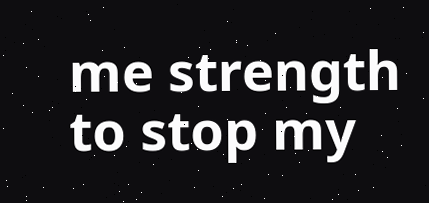me strength to stop my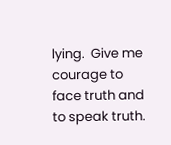lying.  Give me courage to face truth and to speak truth.